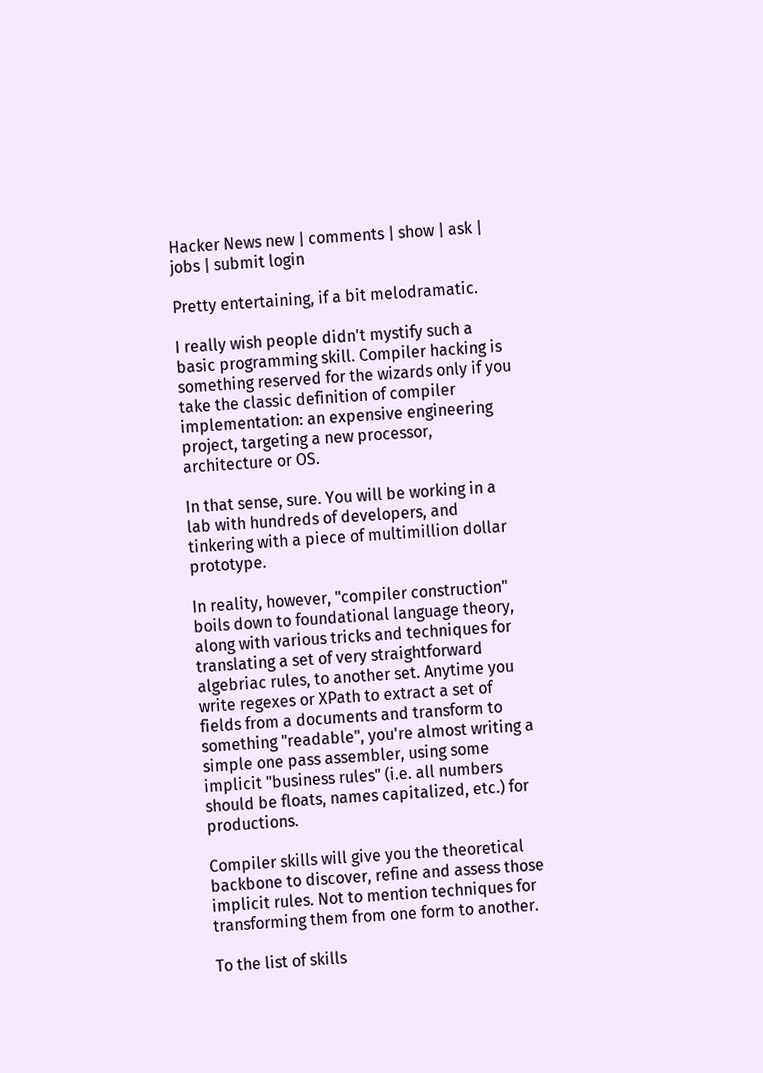Hacker News new | comments | show | ask | jobs | submit login

Pretty entertaining, if a bit melodramatic.

I really wish people didn't mystify such a basic programming skill. Compiler hacking is something reserved for the wizards only if you take the classic definition of compiler implementation: an expensive engineering project, targeting a new processor, architecture or OS.

In that sense, sure. You will be working in a lab with hundreds of developers, and tinkering with a piece of multimillion dollar prototype.

In reality, however, "compiler construction" boils down to foundational language theory, along with various tricks and techniques for translating a set of very straightforward algebriac rules, to another set. Anytime you write regexes or XPath to extract a set of fields from a documents and transform to something "readable", you're almost writing a simple one pass assembler, using some implicit "business rules" (i.e. all numbers should be floats, names capitalized, etc.) for productions.

Compiler skills will give you the theoretical backbone to discover, refine and assess those implicit rules. Not to mention techniques for transforming them from one form to another.

To the list of skills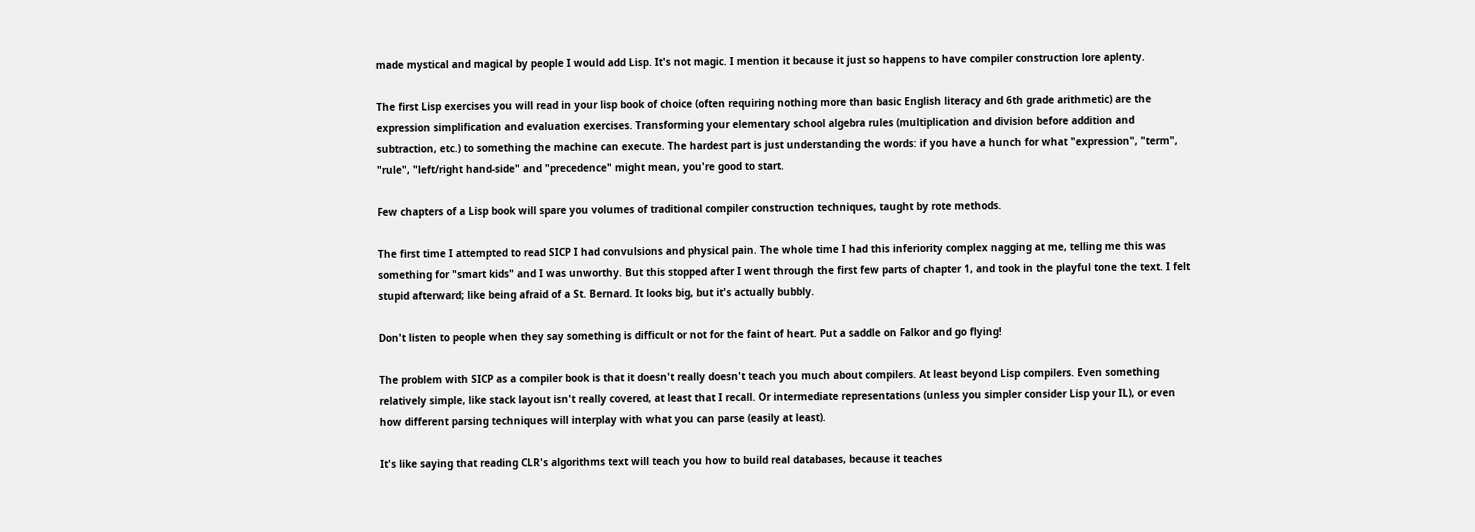made mystical and magical by people I would add Lisp. It's not magic. I mention it because it just so happens to have compiler construction lore aplenty.

The first Lisp exercises you will read in your lisp book of choice (often requiring nothing more than basic English literacy and 6th grade arithmetic) are the expression simplification and evaluation exercises. Transforming your elementary school algebra rules (multiplication and division before addition and subtraction, etc.) to something the machine can execute. The hardest part is just understanding the words: if you have a hunch for what "expression", "term", "rule", "left/right hand-side" and "precedence" might mean, you're good to start.

Few chapters of a Lisp book will spare you volumes of traditional compiler construction techniques, taught by rote methods.

The first time I attempted to read SICP I had convulsions and physical pain. The whole time I had this inferiority complex nagging at me, telling me this was something for "smart kids" and I was unworthy. But this stopped after I went through the first few parts of chapter 1, and took in the playful tone the text. I felt stupid afterward; like being afraid of a St. Bernard. It looks big, but it's actually bubbly.

Don't listen to people when they say something is difficult or not for the faint of heart. Put a saddle on Falkor and go flying!

The problem with SICP as a compiler book is that it doesn't really doesn't teach you much about compilers. At least beyond Lisp compilers. Even something relatively simple, like stack layout isn't really covered, at least that I recall. Or intermediate representations (unless you simpler consider Lisp your IL), or even how different parsing techniques will interplay with what you can parse (easily at least).

It's like saying that reading CLR's algorithms text will teach you how to build real databases, because it teaches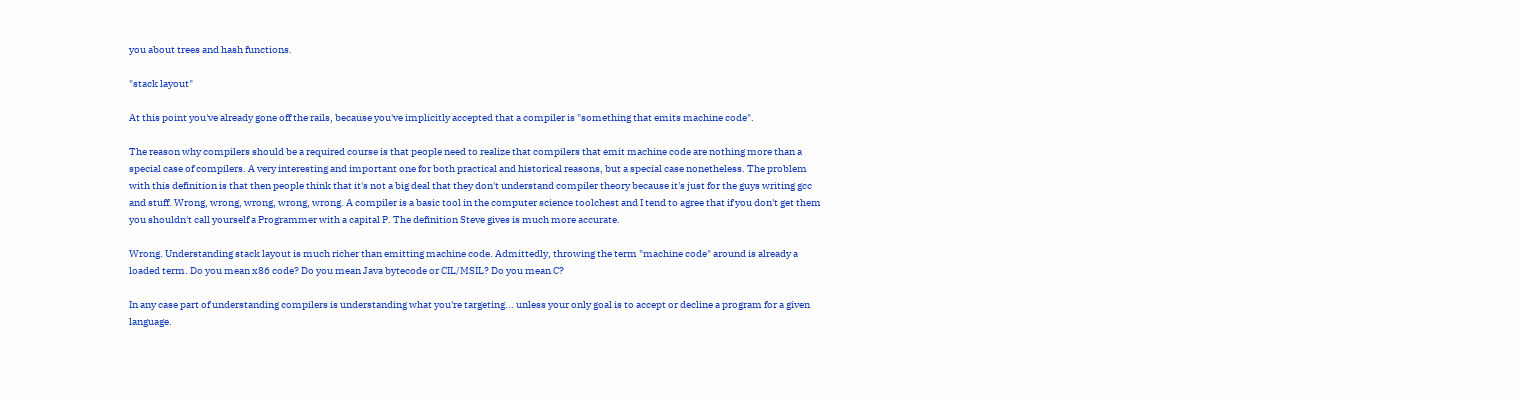you about trees and hash functions.

"stack layout"

At this point you've already gone off the rails, because you've implicitly accepted that a compiler is "something that emits machine code".

The reason why compilers should be a required course is that people need to realize that compilers that emit machine code are nothing more than a special case of compilers. A very interesting and important one for both practical and historical reasons, but a special case nonetheless. The problem with this definition is that then people think that it's not a big deal that they don't understand compiler theory because it's just for the guys writing gcc and stuff. Wrong, wrong, wrong, wrong, wrong. A compiler is a basic tool in the computer science toolchest and I tend to agree that if you don't get them you shouldn't call yourself a Programmer with a capital P. The definition Steve gives is much more accurate.

Wrong. Understanding stack layout is much richer than emitting machine code. Admittedly, throwing the term "machine code" around is already a loaded term. Do you mean x86 code? Do you mean Java bytecode or CIL/MSIL? Do you mean C?

In any case part of understanding compilers is understanding what you're targeting... unless your only goal is to accept or decline a program for a given language.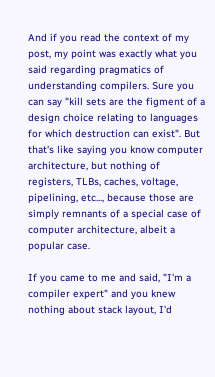And if you read the context of my post, my point was exactly what you said regarding pragmatics of understanding compilers. Sure you can say "kill sets are the figment of a design choice relating to languages for which destruction can exist". But that's like saying you know computer architecture, but nothing of registers, TLBs, caches, voltage, pipelining, etc..., because those are simply remnants of a special case of computer architecture, albeit a popular case.

If you came to me and said, "I'm a compiler expert" and you knew nothing about stack layout, I'd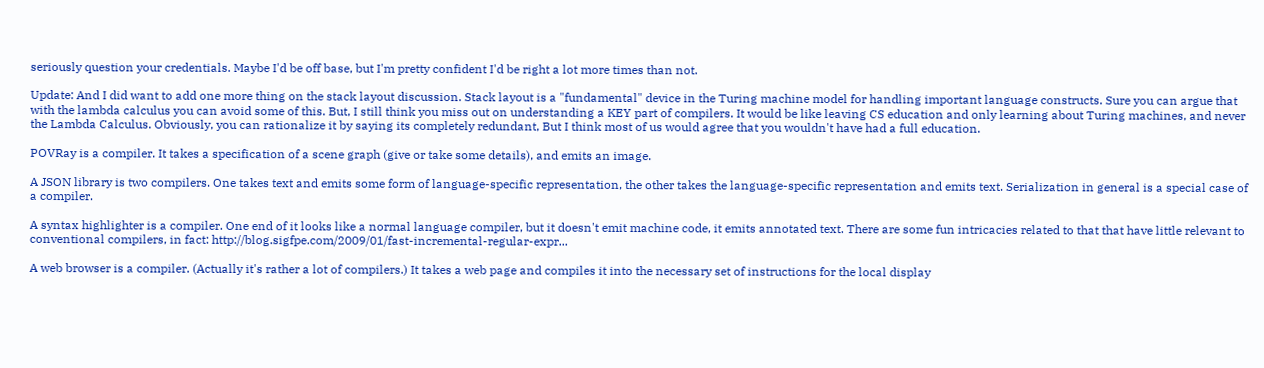seriously question your credentials. Maybe I'd be off base, but I'm pretty confident I'd be right a lot more times than not.

Update: And I did want to add one more thing on the stack layout discussion. Stack layout is a "fundamental" device in the Turing machine model for handling important language constructs. Sure you can argue that with the lambda calculus you can avoid some of this. But, I still think you miss out on understanding a KEY part of compilers. It would be like leaving CS education and only learning about Turing machines, and never the Lambda Calculus. Obviously, you can rationalize it by saying its completely redundant, But I think most of us would agree that you wouldn't have had a full education.

POVRay is a compiler. It takes a specification of a scene graph (give or take some details), and emits an image.

A JSON library is two compilers. One takes text and emits some form of language-specific representation, the other takes the language-specific representation and emits text. Serialization in general is a special case of a compiler.

A syntax highlighter is a compiler. One end of it looks like a normal language compiler, but it doesn't emit machine code, it emits annotated text. There are some fun intricacies related to that that have little relevant to conventional compilers, in fact: http://blog.sigfpe.com/2009/01/fast-incremental-regular-expr...

A web browser is a compiler. (Actually it's rather a lot of compilers.) It takes a web page and compiles it into the necessary set of instructions for the local display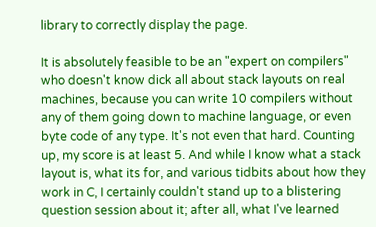library to correctly display the page.

It is absolutely feasible to be an "expert on compilers" who doesn't know dick all about stack layouts on real machines, because you can write 10 compilers without any of them going down to machine language, or even byte code of any type. It's not even that hard. Counting up, my score is at least 5. And while I know what a stack layout is, what its for, and various tidbits about how they work in C, I certainly couldn't stand up to a blistering question session about it; after all, what I've learned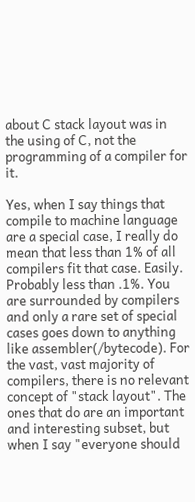about C stack layout was in the using of C, not the programming of a compiler for it.

Yes, when I say things that compile to machine language are a special case, I really do mean that less than 1% of all compilers fit that case. Easily. Probably less than .1%. You are surrounded by compilers and only a rare set of special cases goes down to anything like assembler(/bytecode). For the vast, vast majority of compilers, there is no relevant concept of "stack layout". The ones that do are an important and interesting subset, but when I say "everyone should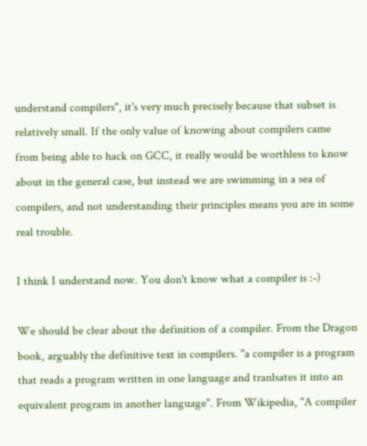understand compilers", it's very much precisely because that subset is relatively small. If the only value of knowing about compilers came from being able to hack on GCC, it really would be worthless to know about in the general case, but instead we are swimming in a sea of compilers, and not understanding their principles means you are in some real trouble.

I think I understand now. You don't know what a compiler is :-)

We should be clear about the definition of a compiler. From the Dragon book, arguably the definitive text in compilers. "a compiler is a program that reads a program written in one language and tranlsates it into an equivalent program in another language". From Wikipedia, "A compiler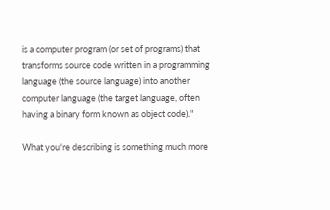is a computer program (or set of programs) that transforms source code written in a programming language (the source language) into another computer language (the target language, often having a binary form known as object code)."

What you're describing is something much more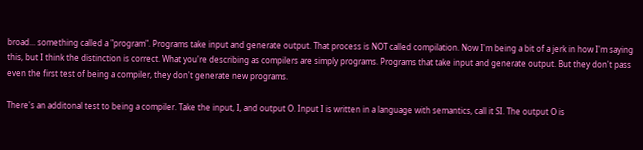broad... something called a "program". Programs take input and generate output. That process is NOT called compilation. Now I'm being a bit of a jerk in how I'm saying this, but I think the distinction is correct. What you're describing as compilers are simply programs. Programs that take input and generate output. But they don't pass even the first test of being a compiler, they don't generate new programs.

There's an additonal test to being a compiler. Take the input, I, and output O. Input I is written in a language with semantics, call it SI. The output O is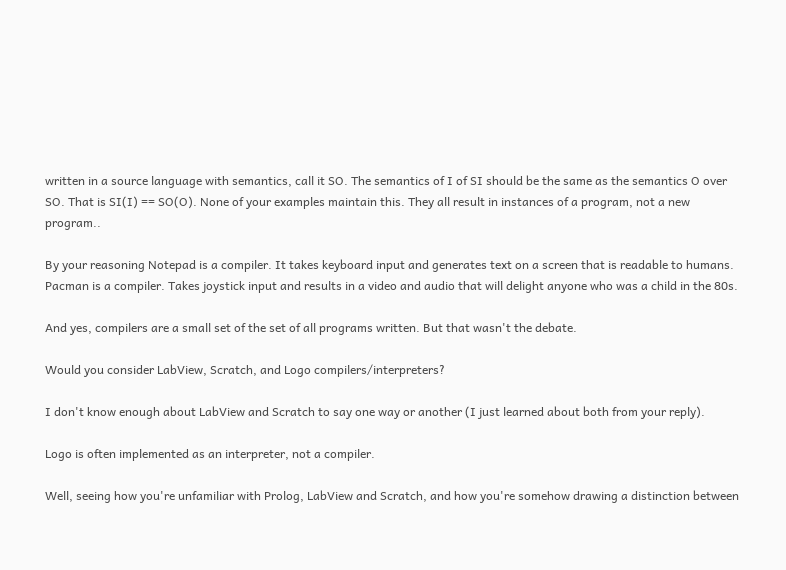written in a source language with semantics, call it SO. The semantics of I of SI should be the same as the semantics O over SO. That is SI(I) == SO(O). None of your examples maintain this. They all result in instances of a program, not a new program..

By your reasoning Notepad is a compiler. It takes keyboard input and generates text on a screen that is readable to humans. Pacman is a compiler. Takes joystick input and results in a video and audio that will delight anyone who was a child in the 80s.

And yes, compilers are a small set of the set of all programs written. But that wasn't the debate.

Would you consider LabView, Scratch, and Logo compilers/interpreters?

I don't know enough about LabView and Scratch to say one way or another (I just learned about both from your reply).

Logo is often implemented as an interpreter, not a compiler.

Well, seeing how you're unfamiliar with Prolog, LabView and Scratch, and how you're somehow drawing a distinction between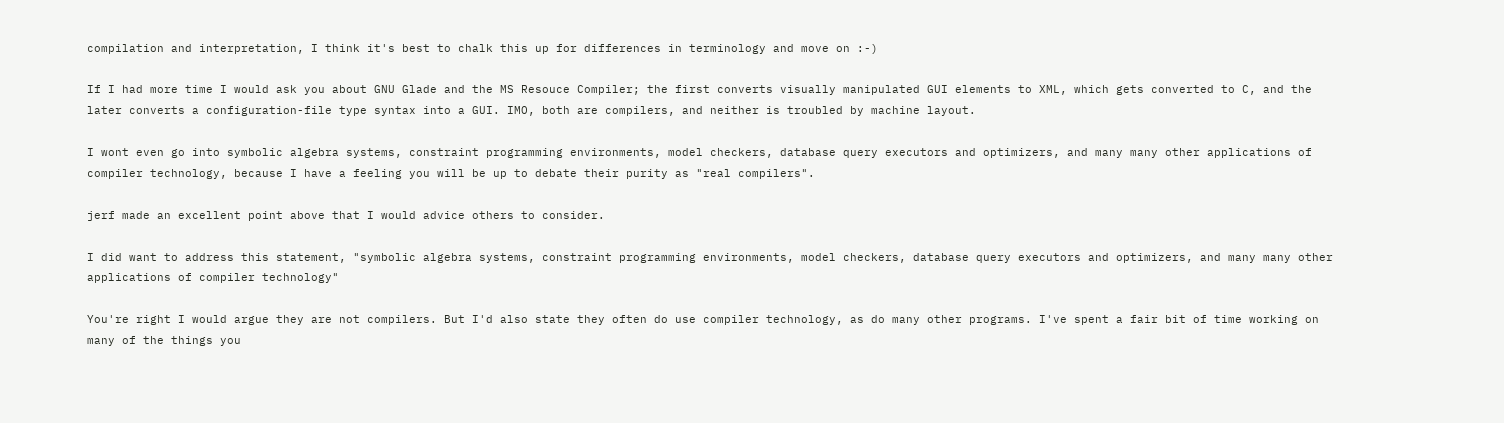compilation and interpretation, I think it's best to chalk this up for differences in terminology and move on :-)

If I had more time I would ask you about GNU Glade and the MS Resouce Compiler; the first converts visually manipulated GUI elements to XML, which gets converted to C, and the later converts a configuration-file type syntax into a GUI. IMO, both are compilers, and neither is troubled by machine layout.

I wont even go into symbolic algebra systems, constraint programming environments, model checkers, database query executors and optimizers, and many many other applications of compiler technology, because I have a feeling you will be up to debate their purity as "real compilers".

jerf made an excellent point above that I would advice others to consider.

I did want to address this statement, "symbolic algebra systems, constraint programming environments, model checkers, database query executors and optimizers, and many many other applications of compiler technology"

You're right I would argue they are not compilers. But I'd also state they often do use compiler technology, as do many other programs. I've spent a fair bit of time working on many of the things you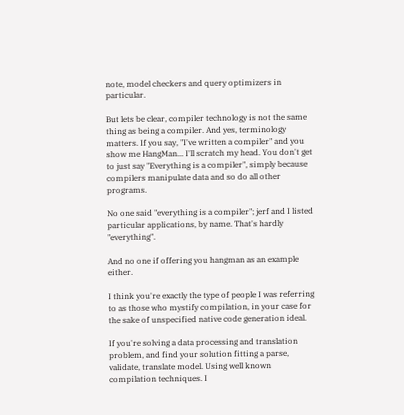note, model checkers and query optimizers in particular.

But lets be clear, compiler technology is not the same thing as being a compiler. And yes, terminology matters. If you say, "I've written a compiler" and you show me HangMan... I'll scratch my head. You don't get to just say "Everything is a compiler", simply because compilers manipulate data and so do all other programs.

No one said "everything is a compiler"; jerf and I listed particular applications, by name. That's hardly "everything".

And no one if offering you hangman as an example either.

I think you're exactly the type of people I was referring to as those who mystify compilation, in your case for the sake of unspecified native code generation ideal.

If you're solving a data processing and translation problem, and find your solution fitting a parse, validate, translate model. Using well known compilation techniques. I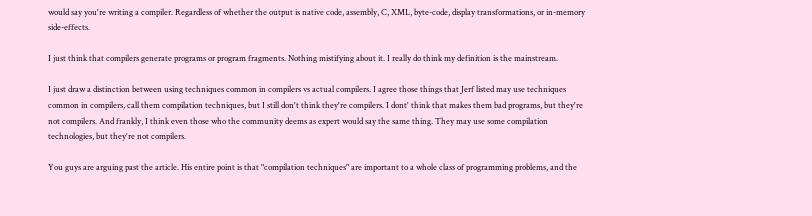would say you're writing a compiler. Regardless of whether the output is native code, assembly, C, XML, byte-code, display transformations, or in-memory side-effects.

I just think that compilers generate programs or program fragments. Nothing mistifying about it. I really do think my definition is the mainstream.

I just draw a distinction between using techniques common in compilers vs actual compilers. I agree those things that Jerf listed may use techniques common in compilers, call them compilation techniques, but I still don't think they're compilers. I dont' think that makes them bad programs, but they're not compilers. And frankly, I think even those who the community deems as expert would say the same thing. They may use some compilation technologies, but they're not compilers.

You guys are arguing past the article. His entire point is that "compilation techniques" are important to a whole class of programming problems, and the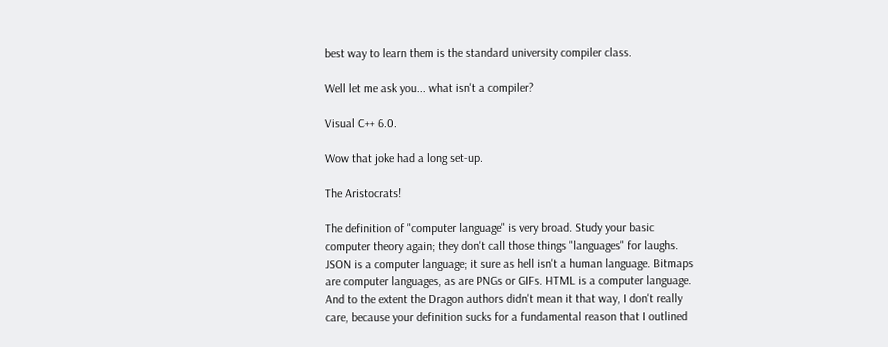best way to learn them is the standard university compiler class.

Well let me ask you... what isn't a compiler?

Visual C++ 6.0.

Wow that joke had a long set-up.

The Aristocrats!

The definition of "computer language" is very broad. Study your basic computer theory again; they don't call those things "languages" for laughs. JSON is a computer language; it sure as hell isn't a human language. Bitmaps are computer languages, as are PNGs or GIFs. HTML is a computer language. And to the extent the Dragon authors didn't mean it that way, I don't really care, because your definition sucks for a fundamental reason that I outlined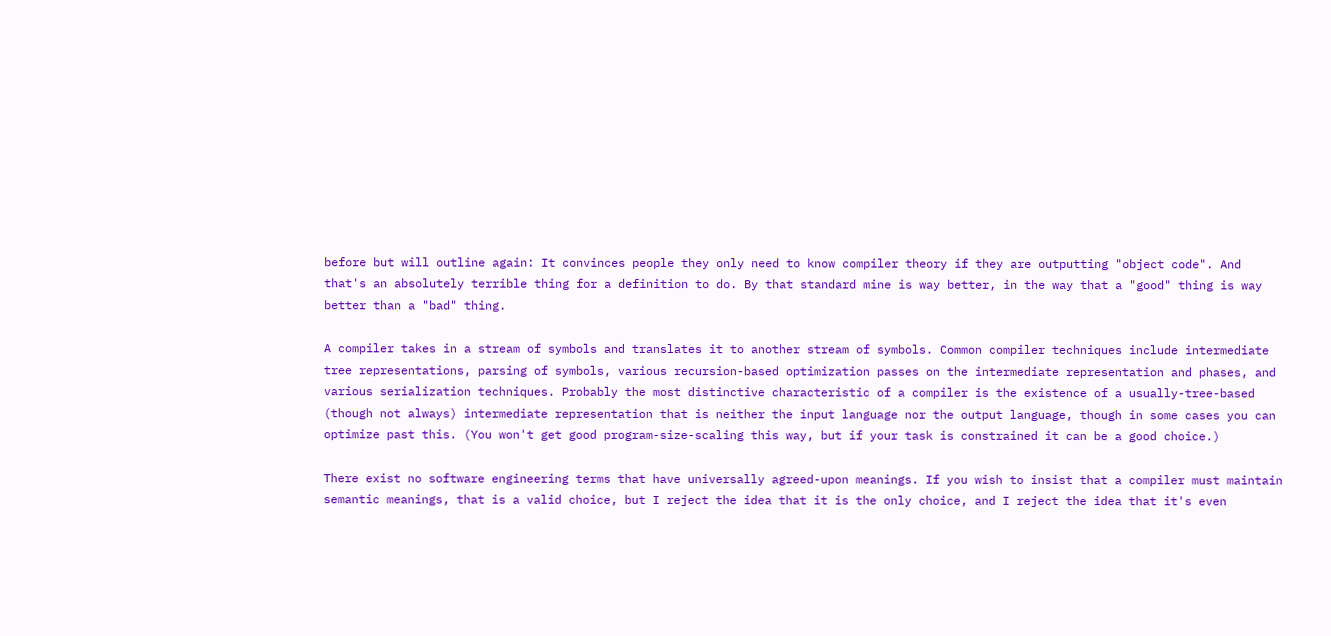before but will outline again: It convinces people they only need to know compiler theory if they are outputting "object code". And that's an absolutely terrible thing for a definition to do. By that standard mine is way better, in the way that a "good" thing is way better than a "bad" thing.

A compiler takes in a stream of symbols and translates it to another stream of symbols. Common compiler techniques include intermediate tree representations, parsing of symbols, various recursion-based optimization passes on the intermediate representation and phases, and various serialization techniques. Probably the most distinctive characteristic of a compiler is the existence of a usually-tree-based (though not always) intermediate representation that is neither the input language nor the output language, though in some cases you can optimize past this. (You won't get good program-size-scaling this way, but if your task is constrained it can be a good choice.)

There exist no software engineering terms that have universally agreed-upon meanings. If you wish to insist that a compiler must maintain semantic meanings, that is a valid choice, but I reject the idea that it is the only choice, and I reject the idea that it's even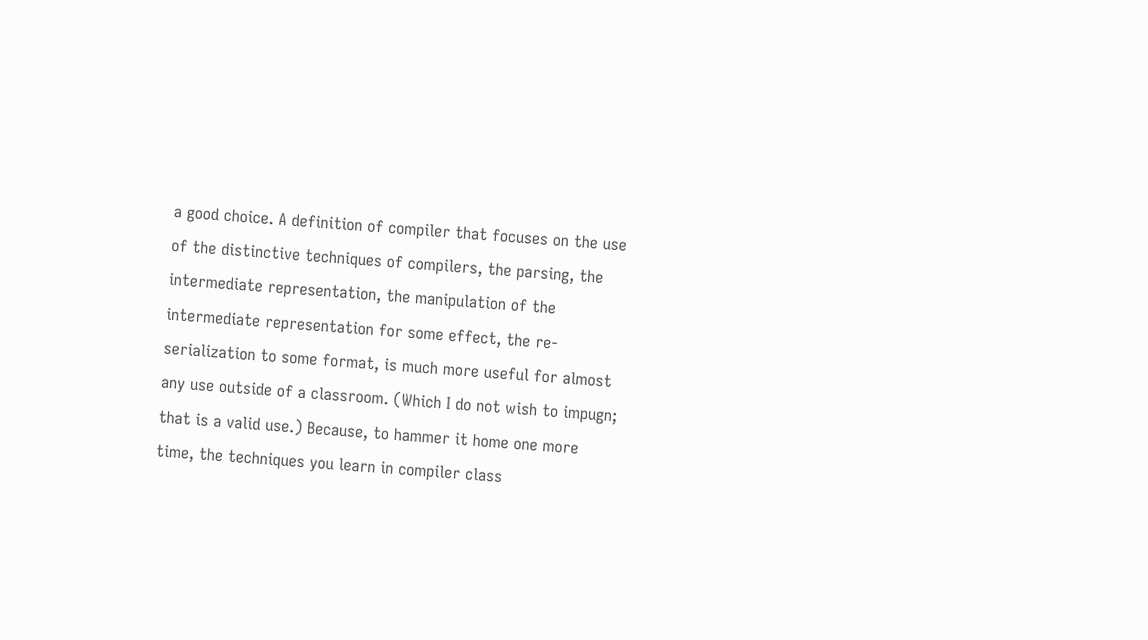a good choice. A definition of compiler that focuses on the use of the distinctive techniques of compilers, the parsing, the intermediate representation, the manipulation of the intermediate representation for some effect, the re-serialization to some format, is much more useful for almost any use outside of a classroom. (Which I do not wish to impugn; that is a valid use.) Because, to hammer it home one more time, the techniques you learn in compiler class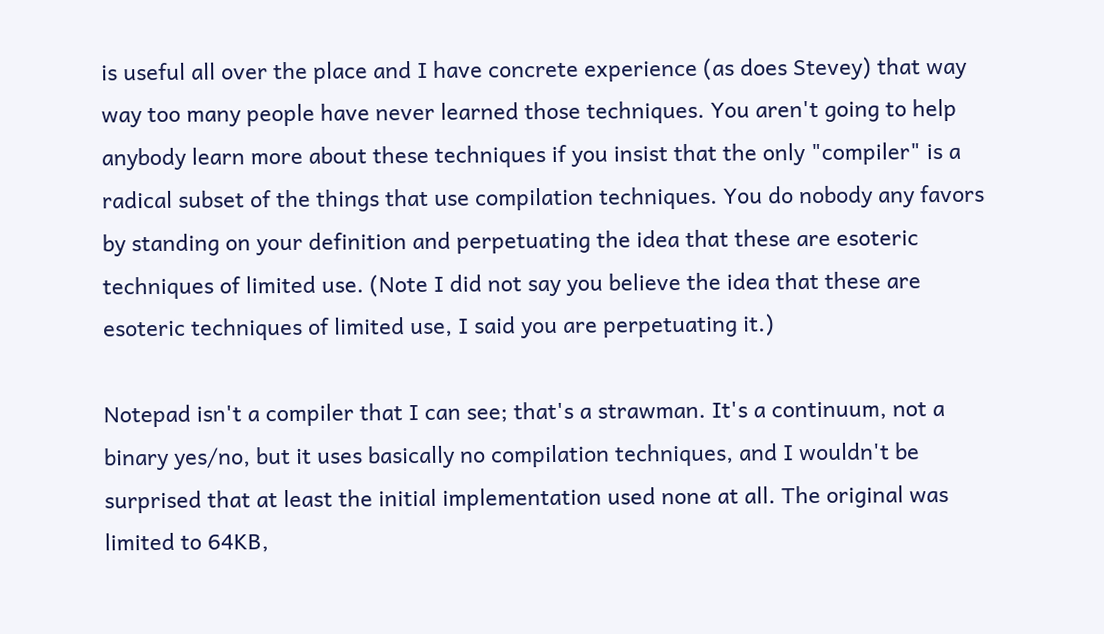is useful all over the place and I have concrete experience (as does Stevey) that way way too many people have never learned those techniques. You aren't going to help anybody learn more about these techniques if you insist that the only "compiler" is a radical subset of the things that use compilation techniques. You do nobody any favors by standing on your definition and perpetuating the idea that these are esoteric techniques of limited use. (Note I did not say you believe the idea that these are esoteric techniques of limited use, I said you are perpetuating it.)

Notepad isn't a compiler that I can see; that's a strawman. It's a continuum, not a binary yes/no, but it uses basically no compilation techniques, and I wouldn't be surprised that at least the initial implementation used none at all. The original was limited to 64KB,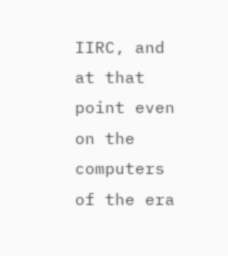IIRC, and at that point even on the computers of the era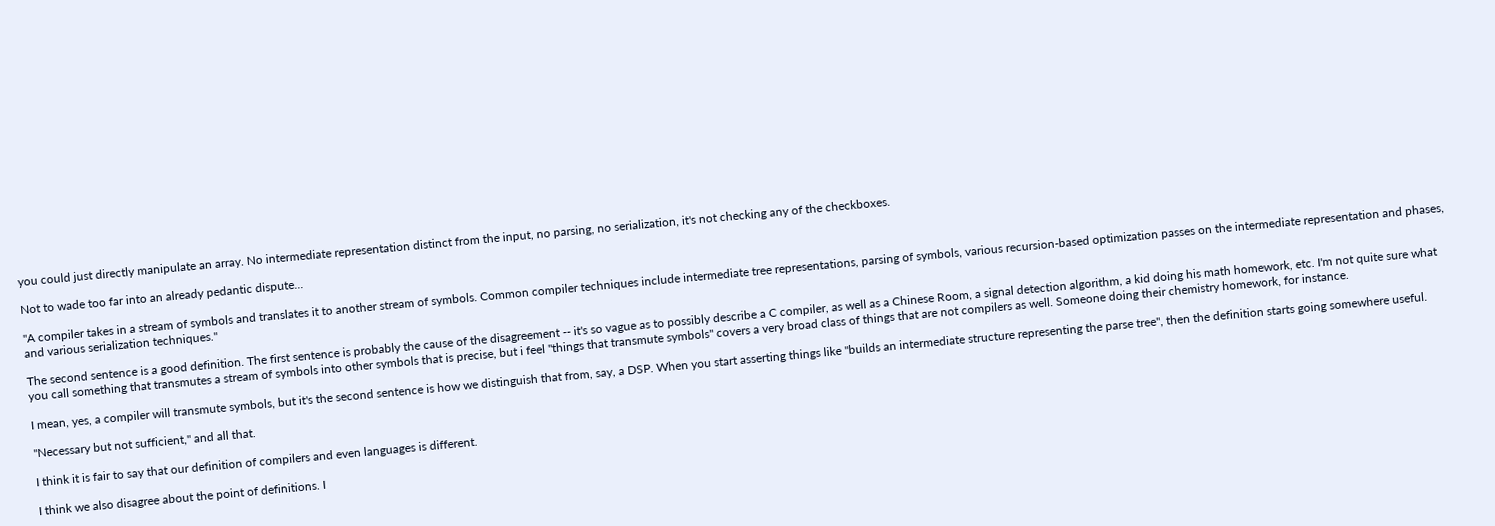you could just directly manipulate an array. No intermediate representation distinct from the input, no parsing, no serialization, it's not checking any of the checkboxes.

Not to wade too far into an already pedantic dispute...

"A compiler takes in a stream of symbols and translates it to another stream of symbols. Common compiler techniques include intermediate tree representations, parsing of symbols, various recursion-based optimization passes on the intermediate representation and phases, and various serialization techniques."

The second sentence is a good definition. The first sentence is probably the cause of the disagreement -- it's so vague as to possibly describe a C compiler, as well as a Chinese Room, a signal detection algorithm, a kid doing his math homework, etc. I'm not quite sure what you call something that transmutes a stream of symbols into other symbols that is precise, but i feel "things that transmute symbols" covers a very broad class of things that are not compilers as well. Someone doing their chemistry homework, for instance.

I mean, yes, a compiler will transmute symbols, but it's the second sentence is how we distinguish that from, say, a DSP. When you start asserting things like "builds an intermediate structure representing the parse tree", then the definition starts going somewhere useful.

"Necessary but not sufficient," and all that.

I think it is fair to say that our definition of compilers and even languages is different.

I think we also disagree about the point of definitions. I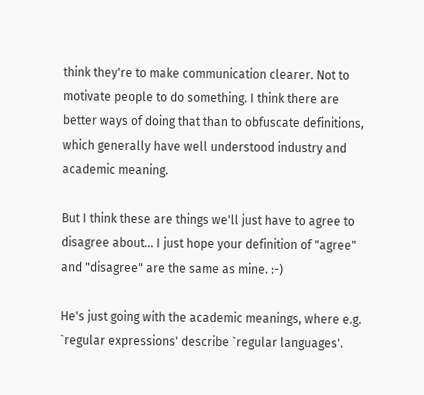think they're to make communication clearer. Not to motivate people to do something. I think there are better ways of doing that than to obfuscate definitions, which generally have well understood industry and academic meaning.

But I think these are things we'll just have to agree to disagree about... I just hope your definition of "agree" and "disagree" are the same as mine. :-)

He's just going with the academic meanings, where e.g. `regular expressions' describe `regular languages'.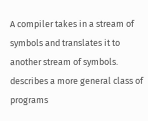A compiler takes in a stream of symbols and translates it to another stream of symbols. describes a more general class of programs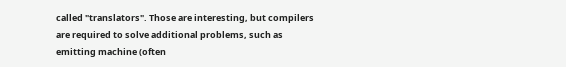called "translators". Those are interesting, but compilers are required to solve additional problems, such as emitting machine (often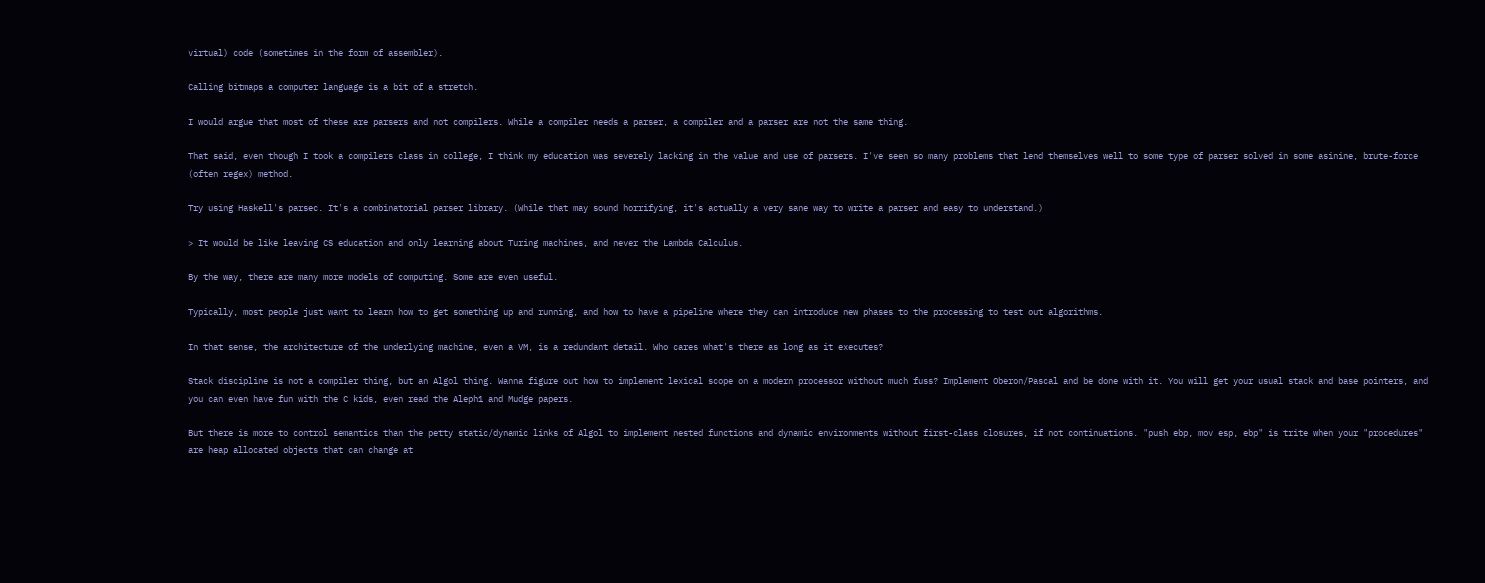virtual) code (sometimes in the form of assembler).

Calling bitmaps a computer language is a bit of a stretch.

I would argue that most of these are parsers and not compilers. While a compiler needs a parser, a compiler and a parser are not the same thing.

That said, even though I took a compilers class in college, I think my education was severely lacking in the value and use of parsers. I've seen so many problems that lend themselves well to some type of parser solved in some asinine, brute-force (often regex) method.

Try using Haskell's parsec. It's a combinatorial parser library. (While that may sound horrifying, it's actually a very sane way to write a parser and easy to understand.)

> It would be like leaving CS education and only learning about Turing machines, and never the Lambda Calculus.

By the way, there are many more models of computing. Some are even useful.

Typically, most people just want to learn how to get something up and running, and how to have a pipeline where they can introduce new phases to the processing to test out algorithms.

In that sense, the architecture of the underlying machine, even a VM, is a redundant detail. Who cares what's there as long as it executes?

Stack discipline is not a compiler thing, but an Algol thing. Wanna figure out how to implement lexical scope on a modern processor without much fuss? Implement Oberon/Pascal and be done with it. You will get your usual stack and base pointers, and you can even have fun with the C kids, even read the Aleph1 and Mudge papers.

But there is more to control semantics than the petty static/dynamic links of Algol to implement nested functions and dynamic environments without first-class closures, if not continuations. "push ebp, mov esp, ebp" is trite when your "procedures" are heap allocated objects that can change at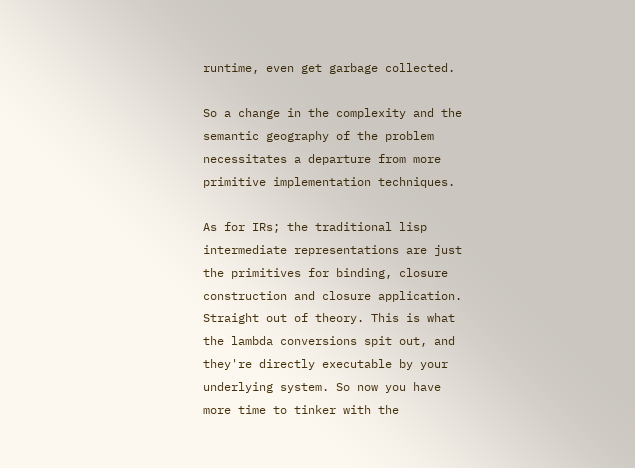runtime, even get garbage collected.

So a change in the complexity and the semantic geography of the problem necessitates a departure from more primitive implementation techniques.

As for IRs; the traditional lisp intermediate representations are just the primitives for binding, closure construction and closure application. Straight out of theory. This is what the lambda conversions spit out, and they're directly executable by your underlying system. So now you have more time to tinker with the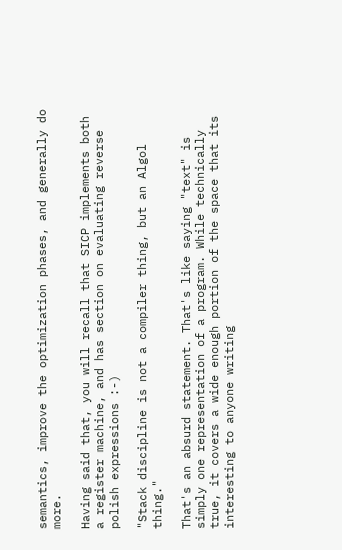semantics, improve the optimization phases, and generally do more.

Having said that, you will recall that SICP implements both a register machine, and has section on evaluating reverse polish expressions :-)

"Stack discipline is not a compiler thing, but an Algol thing."

That's an absurd statement. That's like saying "text" is simply one representation of a program. While technically true, it covers a wide enough portion of the space that its interesting to anyone writing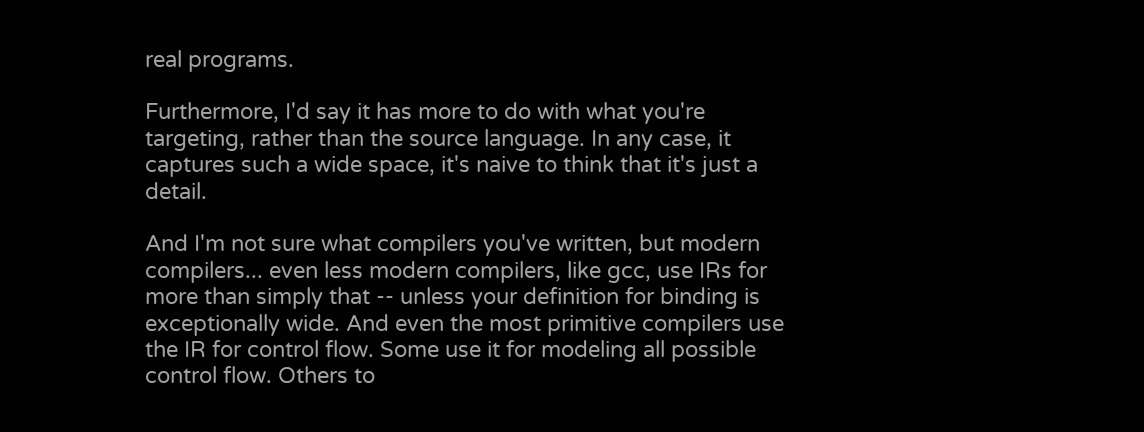real programs.

Furthermore, I'd say it has more to do with what you're targeting, rather than the source language. In any case, it captures such a wide space, it's naive to think that it's just a detail.

And I'm not sure what compilers you've written, but modern compilers... even less modern compilers, like gcc, use IRs for more than simply that -- unless your definition for binding is exceptionally wide. And even the most primitive compilers use the IR for control flow. Some use it for modeling all possible control flow. Others to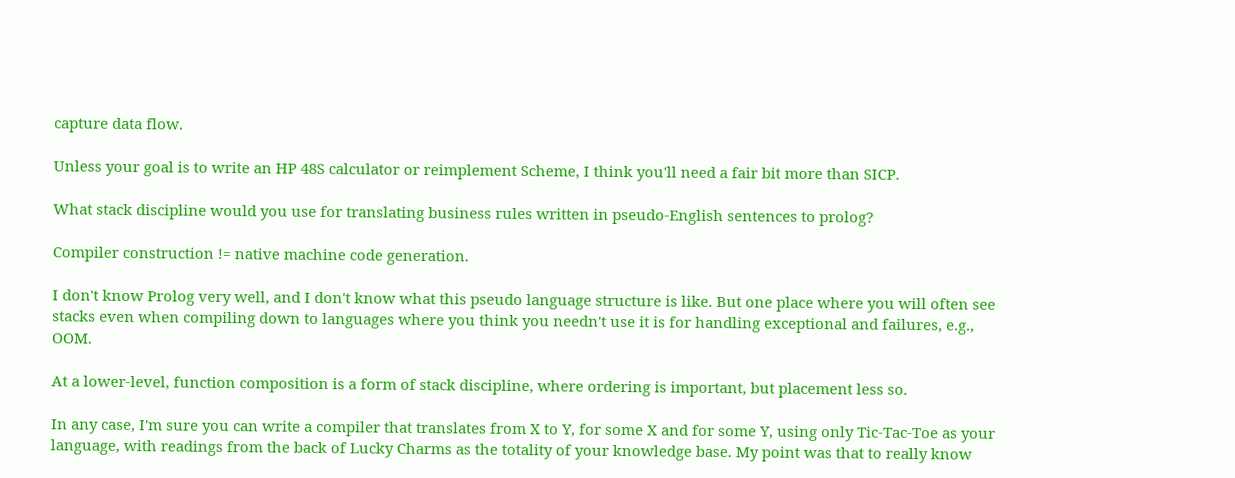capture data flow.

Unless your goal is to write an HP 48S calculator or reimplement Scheme, I think you'll need a fair bit more than SICP.

What stack discipline would you use for translating business rules written in pseudo-English sentences to prolog?

Compiler construction != native machine code generation.

I don't know Prolog very well, and I don't know what this pseudo language structure is like. But one place where you will often see stacks even when compiling down to languages where you think you needn't use it is for handling exceptional and failures, e.g., OOM.

At a lower-level, function composition is a form of stack discipline, where ordering is important, but placement less so.

In any case, I'm sure you can write a compiler that translates from X to Y, for some X and for some Y, using only Tic-Tac-Toe as your language, with readings from the back of Lucky Charms as the totality of your knowledge base. My point was that to really know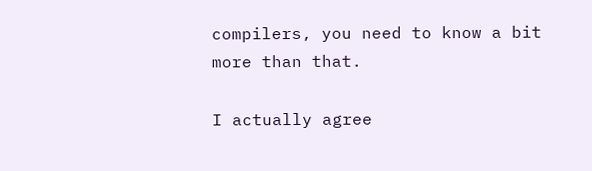compilers, you need to know a bit more than that.

I actually agree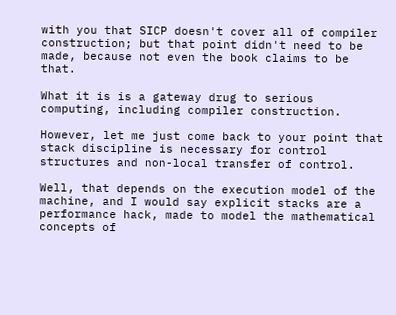with you that SICP doesn't cover all of compiler construction; but that point didn't need to be made, because not even the book claims to be that.

What it is is a gateway drug to serious computing, including compiler construction.

However, let me just come back to your point that stack discipline is necessary for control structures and non-local transfer of control.

Well, that depends on the execution model of the machine, and I would say explicit stacks are a performance hack, made to model the mathematical concepts of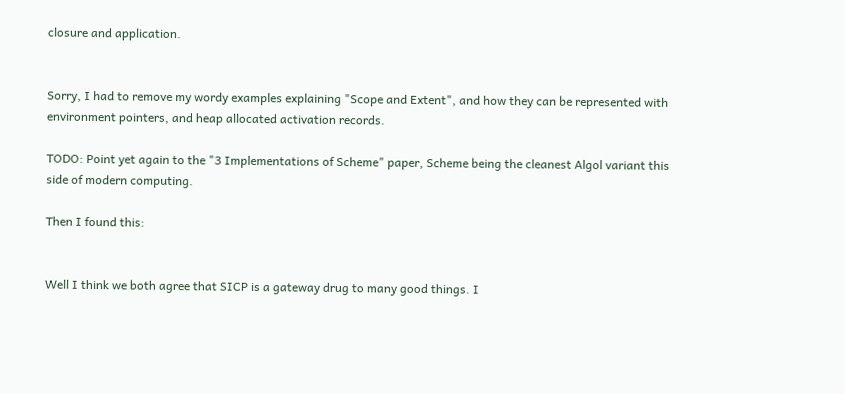closure and application.


Sorry, I had to remove my wordy examples explaining "Scope and Extent", and how they can be represented with environment pointers, and heap allocated activation records.

TODO: Point yet again to the "3 Implementations of Scheme" paper, Scheme being the cleanest Algol variant this side of modern computing.

Then I found this:


Well I think we both agree that SICP is a gateway drug to many good things. I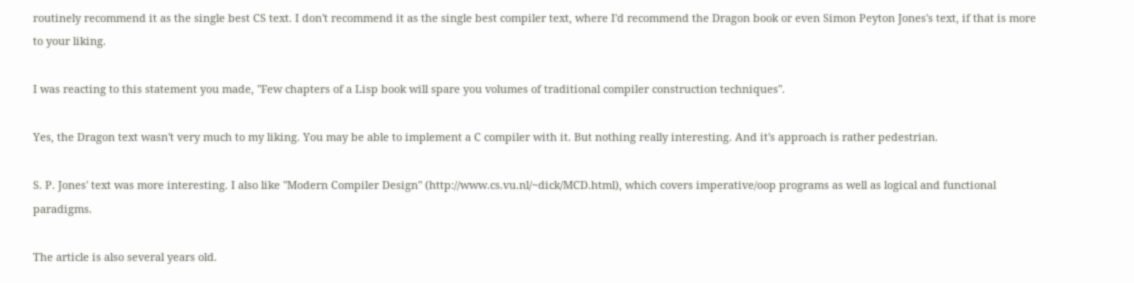routinely recommend it as the single best CS text. I don't recommend it as the single best compiler text, where I'd recommend the Dragon book or even Simon Peyton Jones's text, if that is more to your liking.

I was reacting to this statement you made, "Few chapters of a Lisp book will spare you volumes of traditional compiler construction techniques".

Yes, the Dragon text wasn't very much to my liking. You may be able to implement a C compiler with it. But nothing really interesting. And it's approach is rather pedestrian.

S. P. Jones' text was more interesting. I also like "Modern Compiler Design" (http://www.cs.vu.nl/~dick/MCD.html), which covers imperative/oop programs as well as logical and functional paradigms.

The article is also several years old.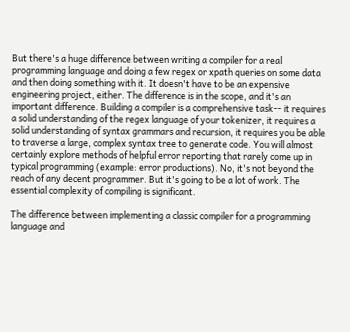But there's a huge difference between writing a compiler for a real programming language and doing a few regex or xpath queries on some data and then doing something with it. It doesn't have to be an expensive engineering project, either. The difference is in the scope, and it's an important difference. Building a compiler is a comprehensive task-- it requires a solid understanding of the regex language of your tokenizer, it requires a solid understanding of syntax grammars and recursion, it requires you be able to traverse a large, complex syntax tree to generate code. You will almost certainly explore methods of helpful error reporting that rarely come up in typical programming (example: error productions). No, it's not beyond the reach of any decent programmer. But it's going to be a lot of work. The essential complexity of compiling is significant.

The difference between implementing a classic compiler for a programming language and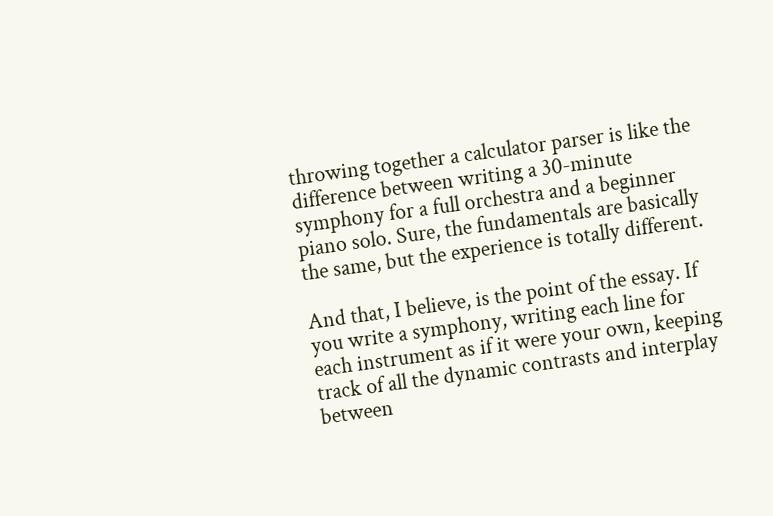throwing together a calculator parser is like the difference between writing a 30-minute symphony for a full orchestra and a beginner piano solo. Sure, the fundamentals are basically the same, but the experience is totally different.

And that, I believe, is the point of the essay. If you write a symphony, writing each line for each instrument as if it were your own, keeping track of all the dynamic contrasts and interplay between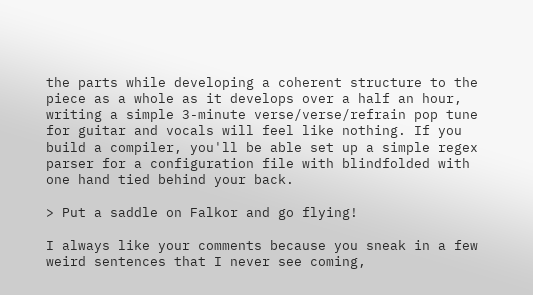the parts while developing a coherent structure to the piece as a whole as it develops over a half an hour, writing a simple 3-minute verse/verse/refrain pop tune for guitar and vocals will feel like nothing. If you build a compiler, you'll be able set up a simple regex parser for a configuration file with blindfolded with one hand tied behind your back.

> Put a saddle on Falkor and go flying!

I always like your comments because you sneak in a few weird sentences that I never see coming,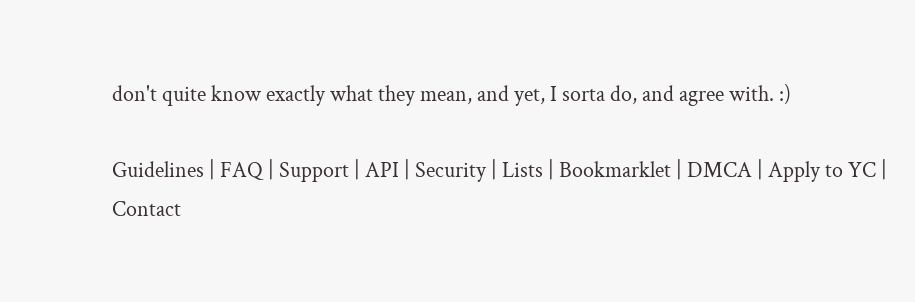don't quite know exactly what they mean, and yet, I sorta do, and agree with. :)

Guidelines | FAQ | Support | API | Security | Lists | Bookmarklet | DMCA | Apply to YC | Contact